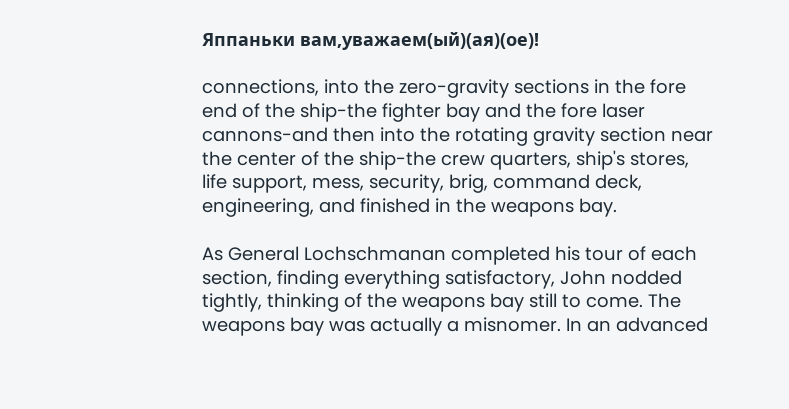Яппаньки вам,уважаем(ый)(ая)(ое)!

connections, into the zero-gravity sections in the fore end of the ship-the fighter bay and the fore laser cannons-and then into the rotating gravity section near the center of the ship-the crew quarters, ship's stores, life support, mess, security, brig, command deck, engineering, and finished in the weapons bay.

As General Lochschmanan completed his tour of each section, finding everything satisfactory, John nodded tightly, thinking of the weapons bay still to come. The weapons bay was actually a misnomer. In an advanced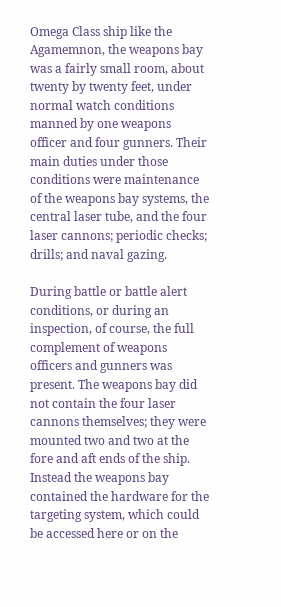Omega Class ship like the Agamemnon, the weapons bay was a fairly small room, about twenty by twenty feet, under normal watch conditions manned by one weapons officer and four gunners. Their main duties under those conditions were maintenance of the weapons bay systems, the central laser tube, and the four laser cannons; periodic checks; drills; and naval gazing.

During battle or battle alert conditions, or during an inspection, of course, the full complement of weapons officers and gunners was present. The weapons bay did not contain the four laser cannons themselves; they were mounted two and two at the fore and aft ends of the ship. Instead the weapons bay contained the hardware for the targeting system, which could be accessed here or on the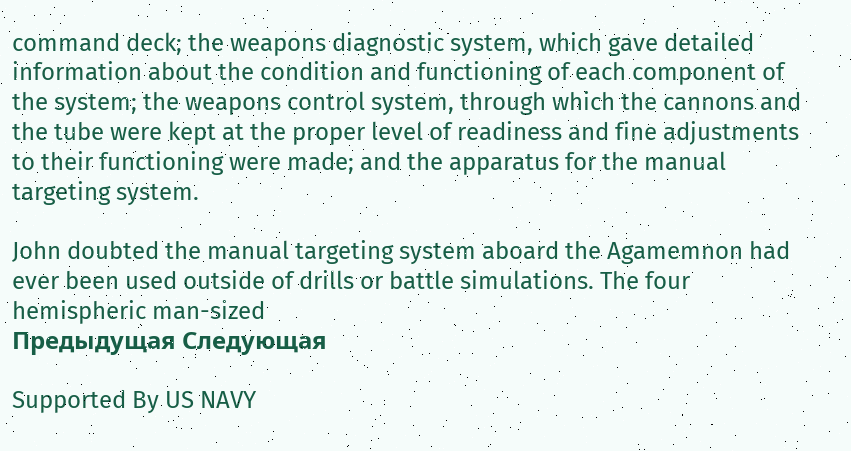command deck; the weapons diagnostic system, which gave detailed information about the condition and functioning of each component of the system; the weapons control system, through which the cannons and the tube were kept at the proper level of readiness and fine adjustments to their functioning were made; and the apparatus for the manual targeting system.

John doubted the manual targeting system aboard the Agamemnon had ever been used outside of drills or battle simulations. The four hemispheric man-sized
Предыдущая Следующая

Supported By US NAVY